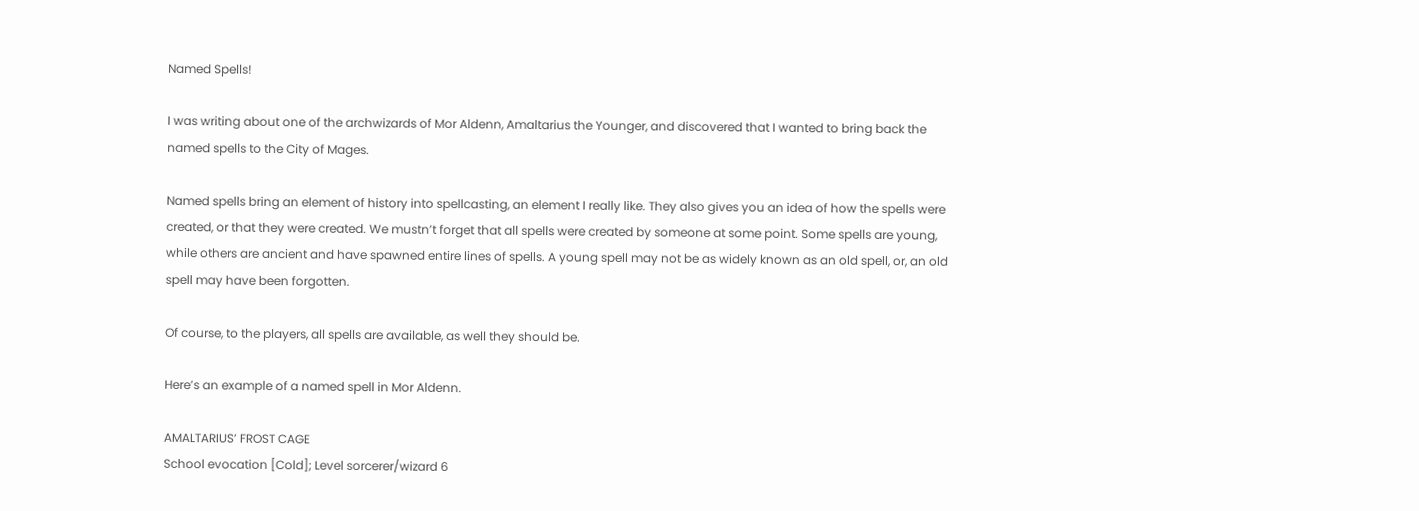Named Spells!

I was writing about one of the archwizards of Mor Aldenn, Amaltarius the Younger, and discovered that I wanted to bring back the named spells to the City of Mages.

Named spells bring an element of history into spellcasting, an element I really like. They also gives you an idea of how the spells were created, or that they were created. We mustn’t forget that all spells were created by someone at some point. Some spells are young, while others are ancient and have spawned entire lines of spells. A young spell may not be as widely known as an old spell, or, an old spell may have been forgotten.

Of course, to the players, all spells are available, as well they should be.

Here’s an example of a named spell in Mor Aldenn.

AMALTARIUS’ FROST CAGE
School evocation [Cold]; Level sorcerer/wizard 6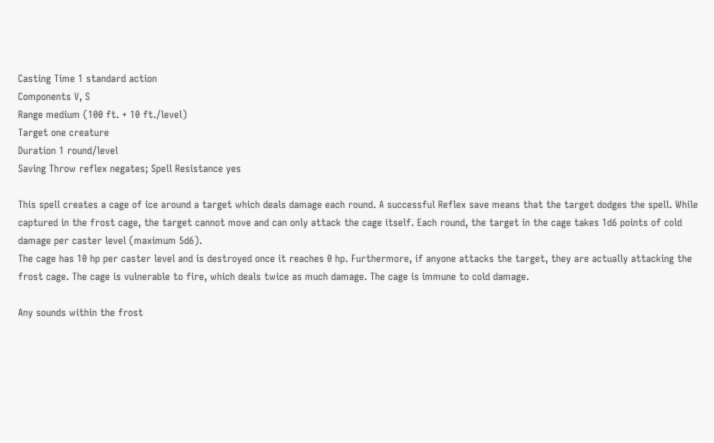Casting Time 1 standard action
Components V, S
Range medium (100 ft. + 10 ft./level)
Target one creature
Duration 1 round/level
Saving Throw reflex negates; Spell Resistance yes

This spell creates a cage of ice around a target which deals damage each round. A successful Reflex save means that the target dodges the spell. While captured in the frost cage, the target cannot move and can only attack the cage itself. Each round, the target in the cage takes 1d6 points of cold damage per caster level (maximum 5d6).
The cage has 10 hp per caster level and is destroyed once it reaches 0 hp. Furthermore, if anyone attacks the target, they are actually attacking the frost cage. The cage is vulnerable to fire, which deals twice as much damage. The cage is immune to cold damage.

Any sounds within the frost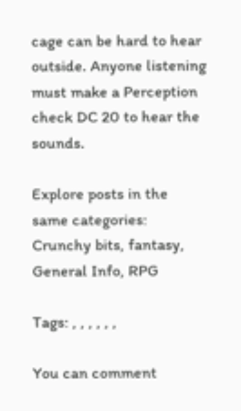cage can be hard to hear outside. Anyone listening must make a Perception check DC 20 to hear the sounds.

Explore posts in the same categories: Crunchy bits, fantasy, General Info, RPG

Tags: , , , , , ,

You can comment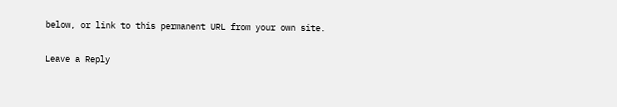below, or link to this permanent URL from your own site.

Leave a Reply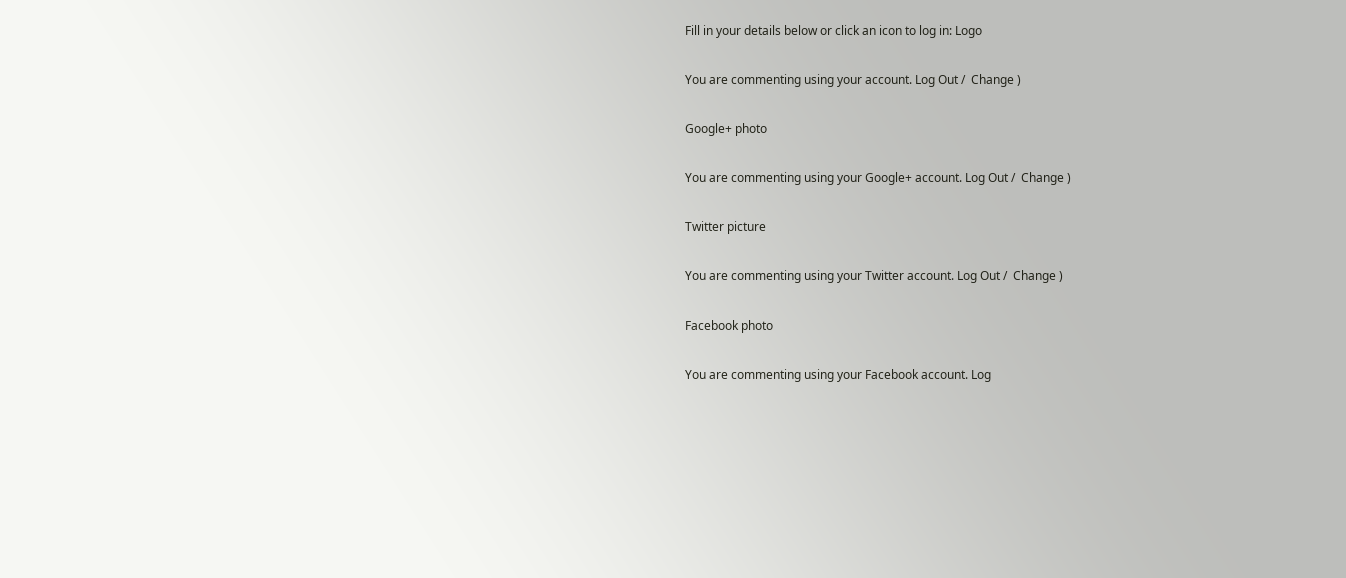Fill in your details below or click an icon to log in: Logo

You are commenting using your account. Log Out /  Change )

Google+ photo

You are commenting using your Google+ account. Log Out /  Change )

Twitter picture

You are commenting using your Twitter account. Log Out /  Change )

Facebook photo

You are commenting using your Facebook account. Log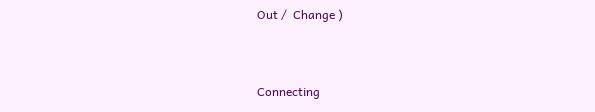Out /  Change )


Connecting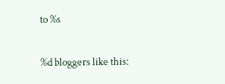to %s

%d bloggers like this: